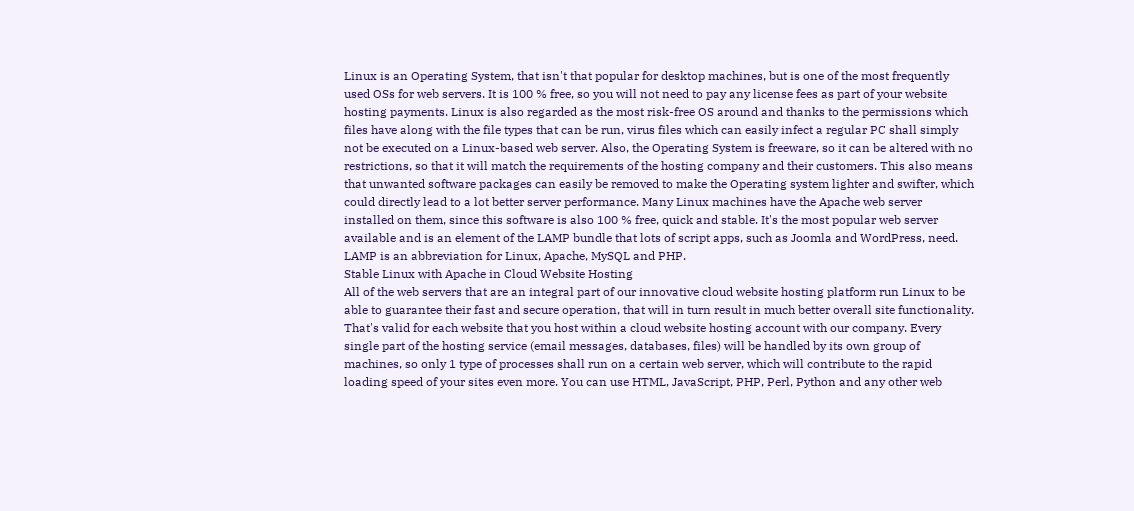Linux is an Operating System, that isn't that popular for desktop machines, but is one of the most frequently used OSs for web servers. It is 100 % free, so you will not need to pay any license fees as part of your website hosting payments. Linux is also regarded as the most risk-free OS around and thanks to the permissions which files have along with the file types that can be run, virus files which can easily infect a regular PC shall simply not be executed on a Linux-based web server. Also, the Operating System is freeware, so it can be altered with no restrictions, so that it will match the requirements of the hosting company and their customers. This also means that unwanted software packages can easily be removed to make the Operating system lighter and swifter, which could directly lead to a lot better server performance. Many Linux machines have the Apache web server installed on them, since this software is also 100 % free, quick and stable. It's the most popular web server available and is an element of the LAMP bundle that lots of script apps, such as Joomla and WordPress, need. LAMP is an abbreviation for Linux, Apache, MySQL and PHP.
Stable Linux with Apache in Cloud Website Hosting
All of the web servers that are an integral part of our innovative cloud website hosting platform run Linux to be able to guarantee their fast and secure operation, that will in turn result in much better overall site functionality. That's valid for each website that you host within a cloud website hosting account with our company. Every single part of the hosting service (email messages, databases, files) will be handled by its own group of machines, so only 1 type of processes shall run on a certain web server, which will contribute to the rapid loading speed of your sites even more. You can use HTML, JavaScript, PHP, Perl, Python and any other web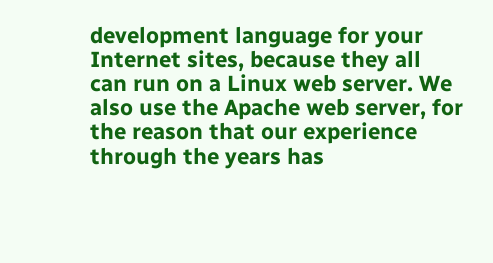development language for your Internet sites, because they all can run on a Linux web server. We also use the Apache web server, for the reason that our experience through the years has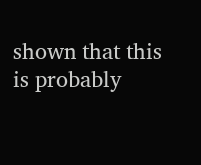shown that this is probably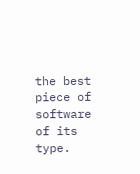the best piece of software of its type.